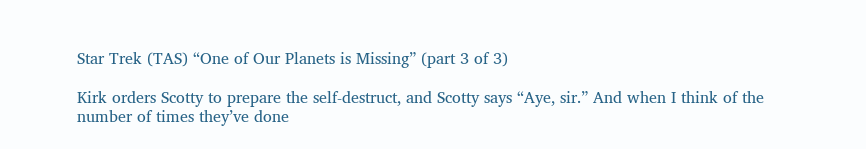Star Trek (TAS) “One of Our Planets is Missing” (part 3 of 3)

Kirk orders Scotty to prepare the self-destruct, and Scotty says “Aye, sir.” And when I think of the number of times they’ve done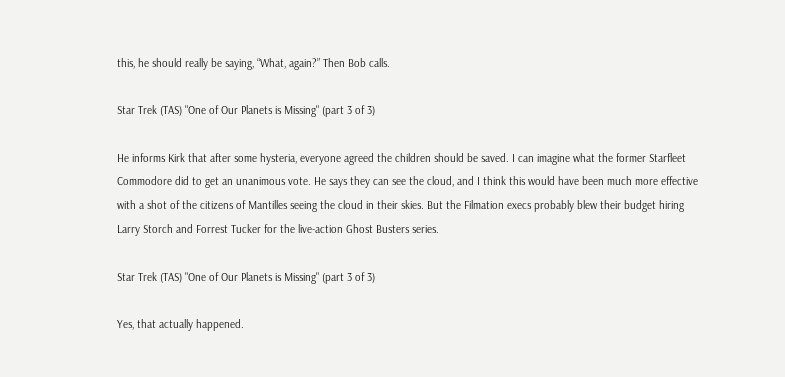this, he should really be saying, “What, again?” Then Bob calls.

Star Trek (TAS) "One of Our Planets is Missing" (part 3 of 3)

He informs Kirk that after some hysteria, everyone agreed the children should be saved. I can imagine what the former Starfleet Commodore did to get an unanimous vote. He says they can see the cloud, and I think this would have been much more effective with a shot of the citizens of Mantilles seeing the cloud in their skies. But the Filmation execs probably blew their budget hiring Larry Storch and Forrest Tucker for the live-action Ghost Busters series.

Star Trek (TAS) "One of Our Planets is Missing" (part 3 of 3)

Yes, that actually happened.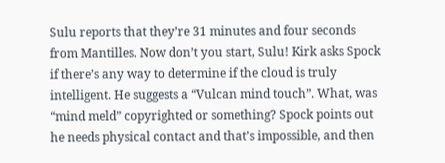Sulu reports that they’re 31 minutes and four seconds from Mantilles. Now don’t you start, Sulu! Kirk asks Spock if there’s any way to determine if the cloud is truly intelligent. He suggests a “Vulcan mind touch”. What, was “mind meld” copyrighted or something? Spock points out he needs physical contact and that’s impossible, and then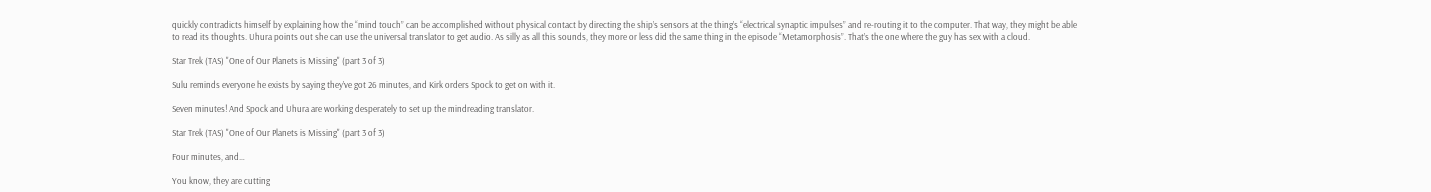quickly contradicts himself by explaining how the “mind touch” can be accomplished without physical contact by directing the ship’s sensors at the thing’s “electrical synaptic impulses” and re-routing it to the computer. That way, they might be able to read its thoughts. Uhura points out she can use the universal translator to get audio. As silly as all this sounds, they more or less did the same thing in the episode “Metamorphosis”. That’s the one where the guy has sex with a cloud.

Star Trek (TAS) "One of Our Planets is Missing" (part 3 of 3)

Sulu reminds everyone he exists by saying they’ve got 26 minutes, and Kirk orders Spock to get on with it.

Seven minutes! And Spock and Uhura are working desperately to set up the mindreading translator.

Star Trek (TAS) "One of Our Planets is Missing" (part 3 of 3)

Four minutes, and…

You know, they are cutting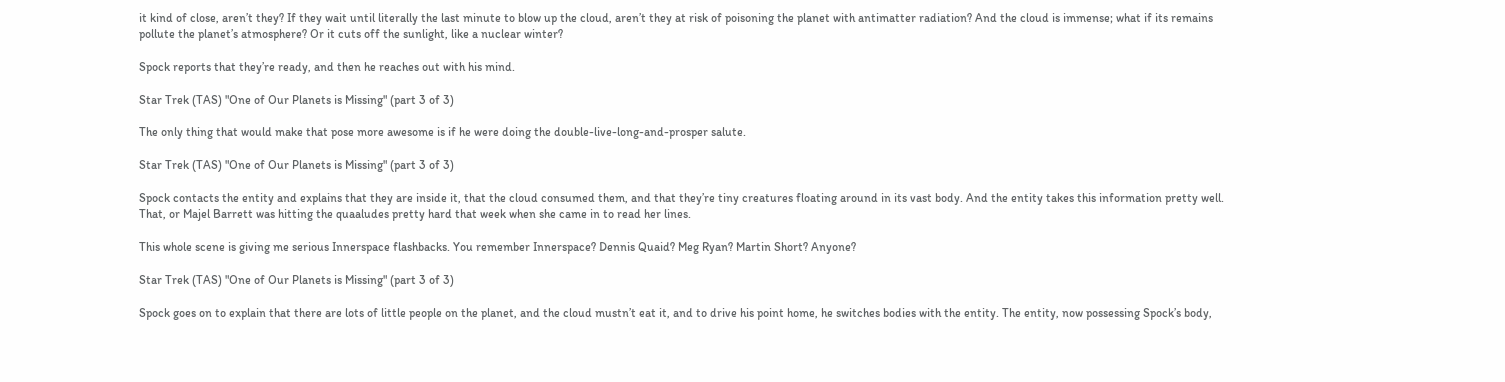it kind of close, aren’t they? If they wait until literally the last minute to blow up the cloud, aren’t they at risk of poisoning the planet with antimatter radiation? And the cloud is immense; what if its remains pollute the planet’s atmosphere? Or it cuts off the sunlight, like a nuclear winter?

Spock reports that they’re ready, and then he reaches out with his mind.

Star Trek (TAS) "One of Our Planets is Missing" (part 3 of 3)

The only thing that would make that pose more awesome is if he were doing the double-live-long-and-prosper salute.

Star Trek (TAS) "One of Our Planets is Missing" (part 3 of 3)

Spock contacts the entity and explains that they are inside it, that the cloud consumed them, and that they’re tiny creatures floating around in its vast body. And the entity takes this information pretty well. That, or Majel Barrett was hitting the quaaludes pretty hard that week when she came in to read her lines.

This whole scene is giving me serious Innerspace flashbacks. You remember Innerspace? Dennis Quaid? Meg Ryan? Martin Short? Anyone?

Star Trek (TAS) "One of Our Planets is Missing" (part 3 of 3)

Spock goes on to explain that there are lots of little people on the planet, and the cloud mustn’t eat it, and to drive his point home, he switches bodies with the entity. The entity, now possessing Spock’s body,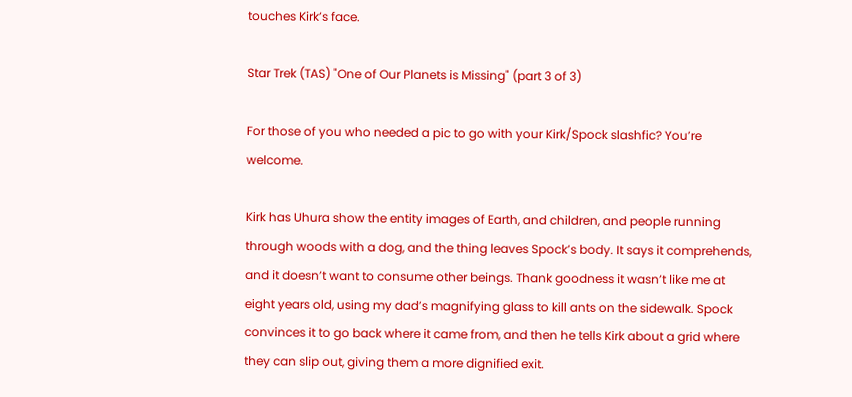touches Kirk’s face.

Star Trek (TAS) "One of Our Planets is Missing" (part 3 of 3)

For those of you who needed a pic to go with your Kirk/Spock slashfic? You’re welcome.

Kirk has Uhura show the entity images of Earth, and children, and people running through woods with a dog, and the thing leaves Spock’s body. It says it comprehends, and it doesn’t want to consume other beings. Thank goodness it wasn’t like me at eight years old, using my dad’s magnifying glass to kill ants on the sidewalk. Spock convinces it to go back where it came from, and then he tells Kirk about a grid where they can slip out, giving them a more dignified exit.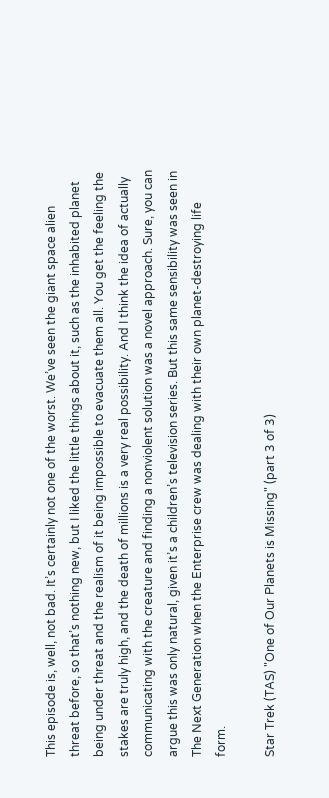This episode is, well, not bad. It’s certainly not one of the worst. We’ve seen the giant space alien threat before, so that’s nothing new, but I liked the little things about it, such as the inhabited planet being under threat and the realism of it being impossible to evacuate them all. You get the feeling the stakes are truly high, and the death of millions is a very real possibility. And I think the idea of actually communicating with the creature and finding a nonviolent solution was a novel approach. Sure, you can argue this was only natural, given it’s a children’s television series. But this same sensibility was seen in The Next Generation when the Enterprise crew was dealing with their own planet-destroying life form.

Star Trek (TAS) "One of Our Planets is Missing" (part 3 of 3)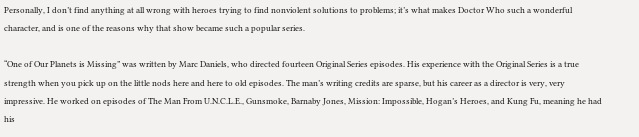Personally, I don’t find anything at all wrong with heroes trying to find nonviolent solutions to problems; it’s what makes Doctor Who such a wonderful character, and is one of the reasons why that show became such a popular series.

“One of Our Planets is Missing” was written by Marc Daniels, who directed fourteen Original Series episodes. His experience with the Original Series is a true strength when you pick up on the little nods here and here to old episodes. The man’s writing credits are sparse, but his career as a director is very, very impressive. He worked on episodes of The Man From U.N.C.L.E., Gunsmoke, Barnaby Jones, Mission: Impossible, Hogan’s Heroes, and Kung Fu, meaning he had his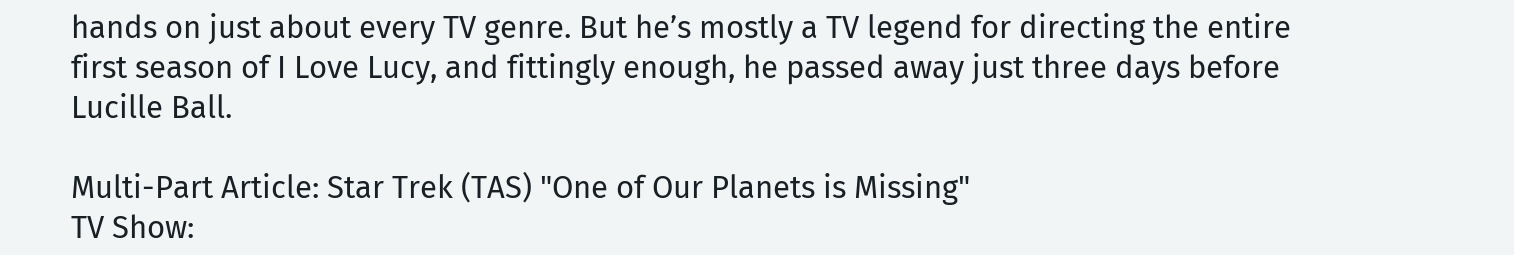hands on just about every TV genre. But he’s mostly a TV legend for directing the entire first season of I Love Lucy, and fittingly enough, he passed away just three days before Lucille Ball.

Multi-Part Article: Star Trek (TAS) "One of Our Planets is Missing"
TV Show: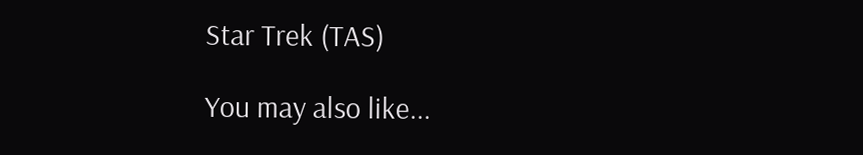Star Trek (TAS)

You may also like...